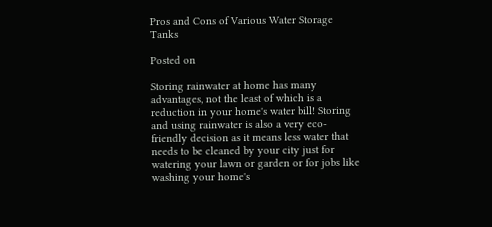Pros and Cons of Various Water Storage Tanks

Posted on

Storing rainwater at home has many advantages, not the least of which is a reduction in your home's water bill! Storing and using rainwater is also a very eco-friendly decision as it means less water that needs to be cleaned by your city just for watering your lawn or garden or for jobs like washing your home's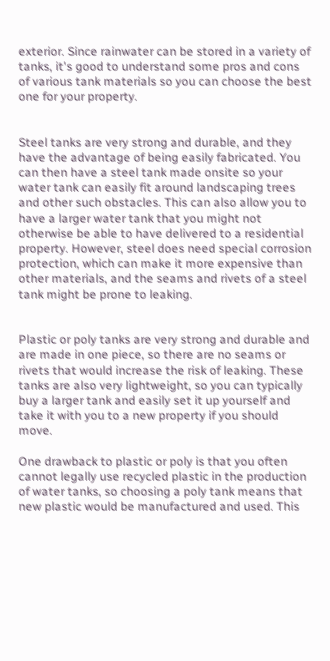exterior. Since rainwater can be stored in a variety of tanks, it's good to understand some pros and cons of various tank materials so you can choose the best one for your property.


Steel tanks are very strong and durable, and they have the advantage of being easily fabricated. You can then have a steel tank made onsite so your water tank can easily fit around landscaping trees and other such obstacles. This can also allow you to have a larger water tank that you might not otherwise be able to have delivered to a residential property. However, steel does need special corrosion protection, which can make it more expensive than other materials, and the seams and rivets of a steel tank might be prone to leaking.


Plastic or poly tanks are very strong and durable and are made in one piece, so there are no seams or rivets that would increase the risk of leaking. These tanks are also very lightweight, so you can typically buy a larger tank and easily set it up yourself and take it with you to a new property if you should move.

One drawback to plastic or poly is that you often cannot legally use recycled plastic in the production of water tanks, so choosing a poly tank means that new plastic would be manufactured and used. This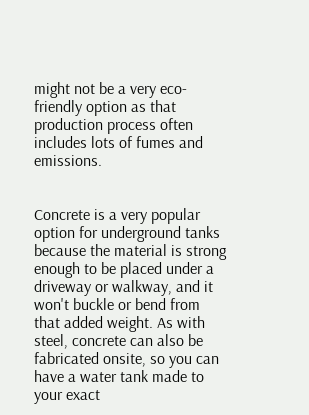might not be a very eco-friendly option as that production process often includes lots of fumes and emissions.


Concrete is a very popular option for underground tanks because the material is strong enough to be placed under a driveway or walkway, and it won't buckle or bend from that added weight. As with steel, concrete can also be fabricated onsite, so you can have a water tank made to your exact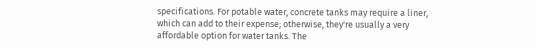specifications. For potable water, concrete tanks may require a liner, which can add to their expense; otherwise, they're usually a very affordable option for water tanks. The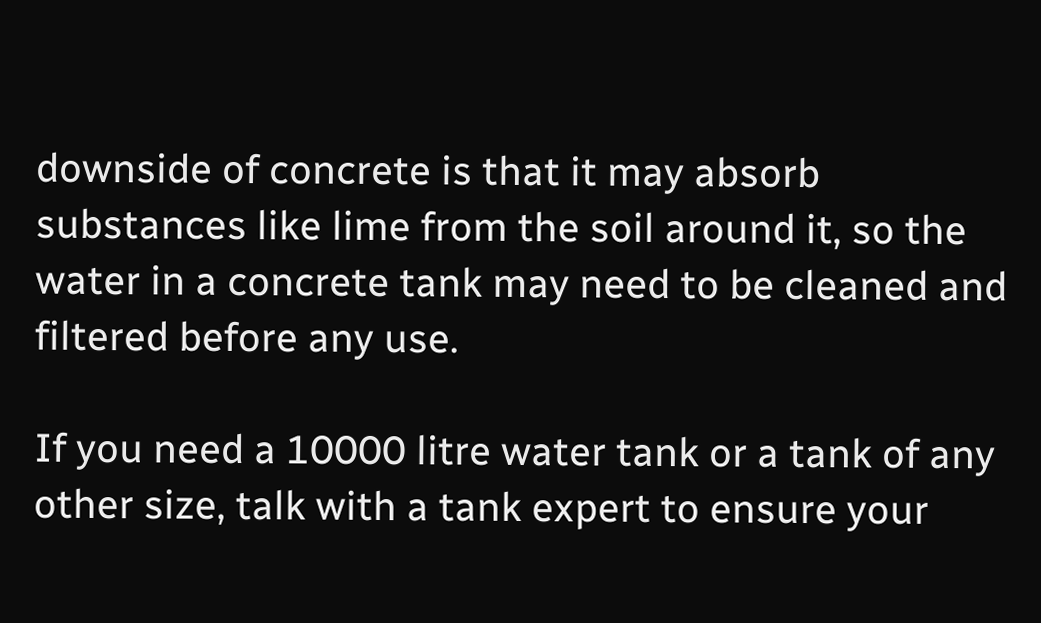downside of concrete is that it may absorb substances like lime from the soil around it, so the water in a concrete tank may need to be cleaned and filtered before any use.

If you need a 10000 litre water tank or a tank of any other size, talk with a tank expert to ensure your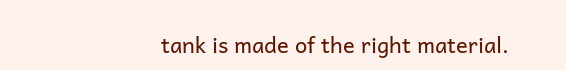tank is made of the right material.